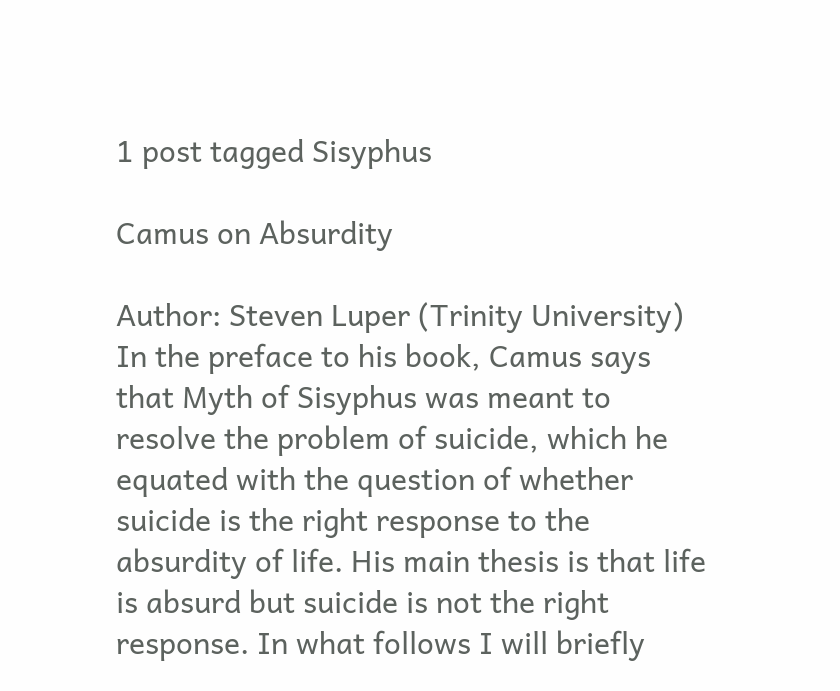1 post tagged Sisyphus

Camus on Absurdity

Author: Steven Luper (Trinity University) In the preface to his book, Camus says that Myth of Sisyphus was meant to resolve the problem of suicide, which he equated with the question of whether suicide is the right response to the absurdity of life. His main thesis is that life is absurd but suicide is not the right response. In what follows I will briefly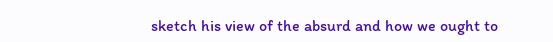sketch his view of the absurd and how we ought to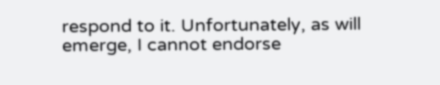respond to it. Unfortunately, as will emerge, I cannot endorse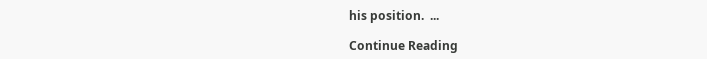his position.  ...

Continue Reading